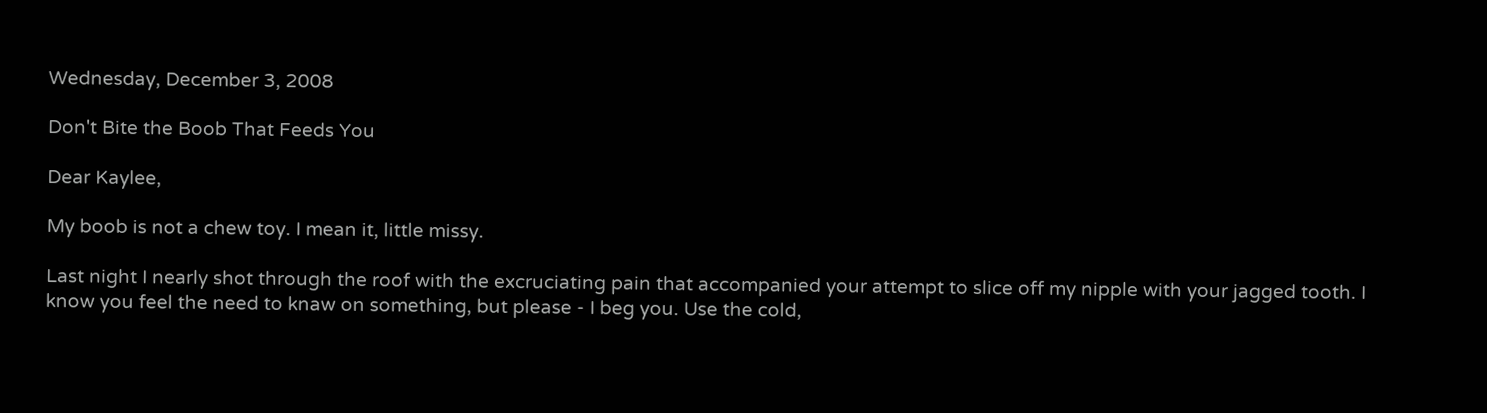Wednesday, December 3, 2008

Don't Bite the Boob That Feeds You

Dear Kaylee,

My boob is not a chew toy. I mean it, little missy.

Last night I nearly shot through the roof with the excruciating pain that accompanied your attempt to slice off my nipple with your jagged tooth. I know you feel the need to knaw on something, but please - I beg you. Use the cold,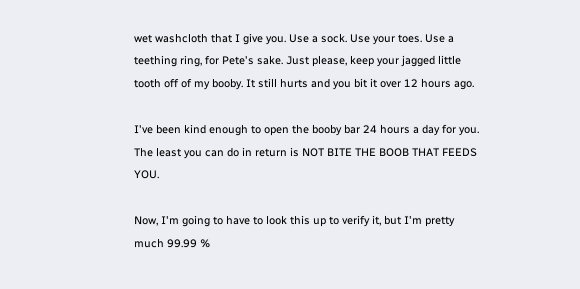wet washcloth that I give you. Use a sock. Use your toes. Use a teething ring, for Pete's sake. Just please, keep your jagged little tooth off of my booby. It still hurts and you bit it over 12 hours ago.

I've been kind enough to open the booby bar 24 hours a day for you. The least you can do in return is NOT BITE THE BOOB THAT FEEDS YOU.

Now, I'm going to have to look this up to verify it, but I'm pretty much 99.99 %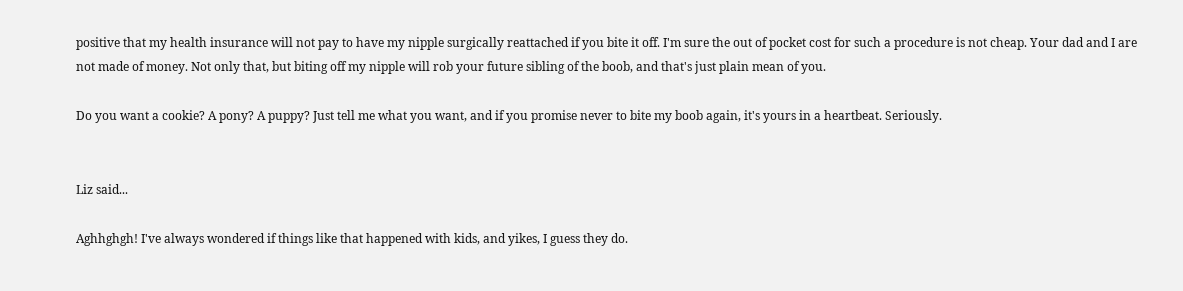positive that my health insurance will not pay to have my nipple surgically reattached if you bite it off. I'm sure the out of pocket cost for such a procedure is not cheap. Your dad and I are not made of money. Not only that, but biting off my nipple will rob your future sibling of the boob, and that's just plain mean of you.

Do you want a cookie? A pony? A puppy? Just tell me what you want, and if you promise never to bite my boob again, it's yours in a heartbeat. Seriously.


Liz said...

Aghhghgh! I've always wondered if things like that happened with kids, and yikes, I guess they do.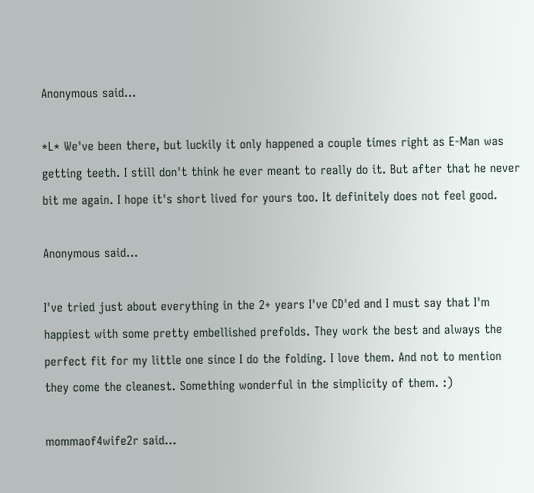Anonymous said...

*L* We've been there, but luckily it only happened a couple times right as E-Man was getting teeth. I still don't think he ever meant to really do it. But after that he never bit me again. I hope it's short lived for yours too. It definitely does not feel good.

Anonymous said...

I've tried just about everything in the 2+ years I've CD'ed and I must say that I'm happiest with some pretty embellished prefolds. They work the best and always the perfect fit for my little one since I do the folding. I love them. And not to mention they come the cleanest. Something wonderful in the simplicity of them. :)

mommaof4wife2r said...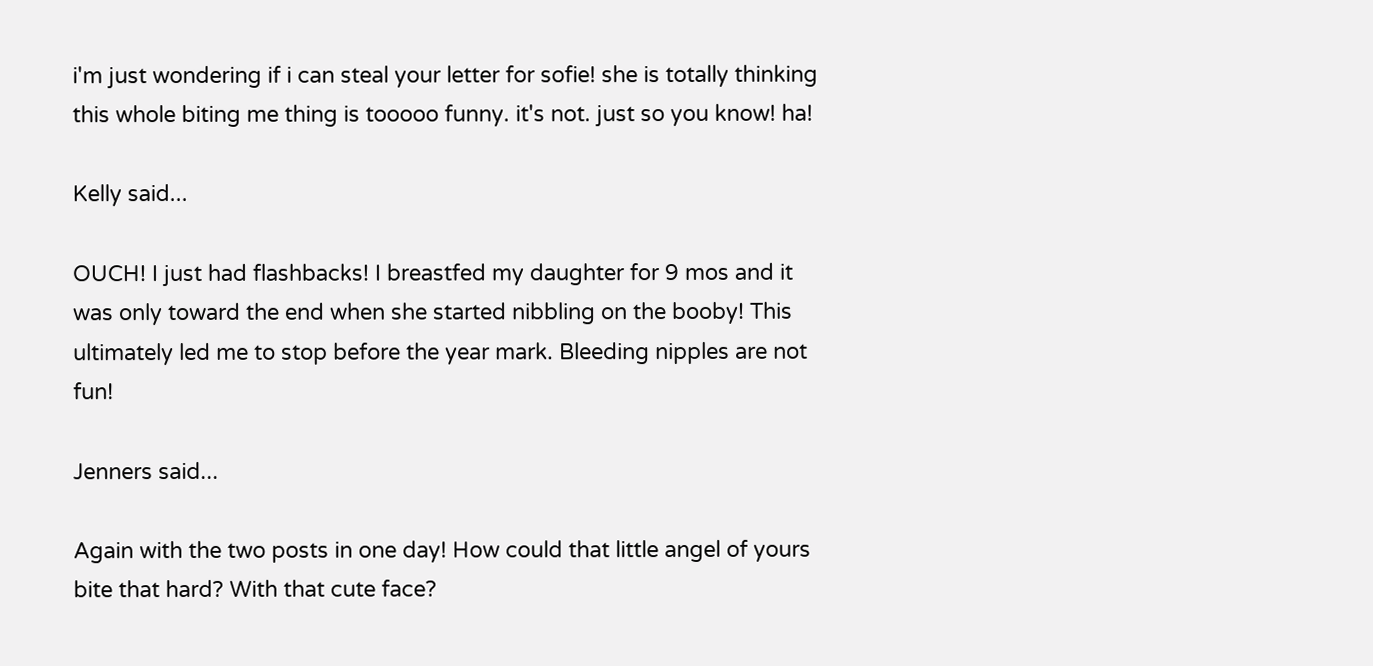i'm just wondering if i can steal your letter for sofie! she is totally thinking this whole biting me thing is tooooo funny. it's not. just so you know! ha!

Kelly said...

OUCH! I just had flashbacks! I breastfed my daughter for 9 mos and it was only toward the end when she started nibbling on the booby! This ultimately led me to stop before the year mark. Bleeding nipples are not fun!

Jenners said...

Again with the two posts in one day! How could that little angel of yours bite that hard? With that cute face?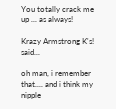You totally crack me up ... as always!

Krazy Armstrong K's! said...

oh man, i remember that.... and i think my nipple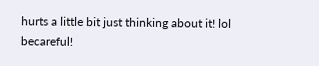hurts a little bit just thinking about it! lol becareful!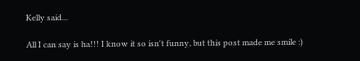Kelly said...

All I can say is ha!!! I know it so isn't funny, but this post made me smile :)